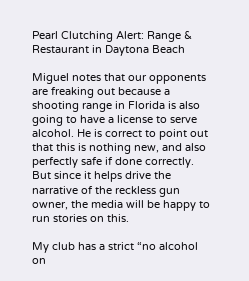Pearl Clutching Alert: Range & Restaurant in Daytona Beach

Miguel notes that our opponents are freaking out because a shooting range in Florida is also going to have a license to serve alcohol. He is correct to point out that this is nothing new, and also perfectly safe if done correctly. But since it helps drive the narrative of the reckless gun owner, the media will be happy to run stories on this.

My club has a strict “no alcohol on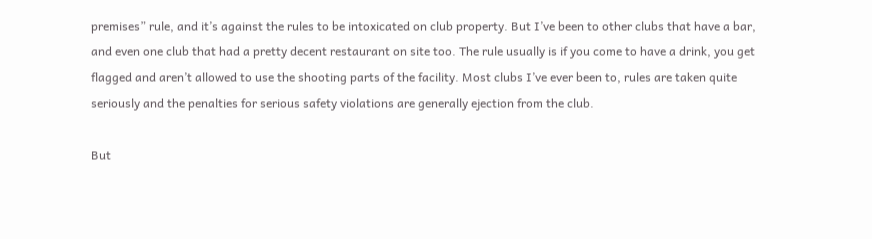premises” rule, and it’s against the rules to be intoxicated on club property. But I’ve been to other clubs that have a bar, and even one club that had a pretty decent restaurant on site too. The rule usually is if you come to have a drink, you get flagged and aren’t allowed to use the shooting parts of the facility. Most clubs I’ve ever been to, rules are taken quite seriously and the penalties for serious safety violations are generally ejection from the club.

But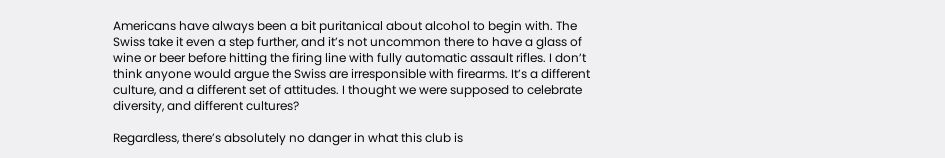Americans have always been a bit puritanical about alcohol to begin with. The Swiss take it even a step further, and it’s not uncommon there to have a glass of wine or beer before hitting the firing line with fully automatic assault rifles. I don’t think anyone would argue the Swiss are irresponsible with firearms. It’s a different culture, and a different set of attitudes. I thought we were supposed to celebrate diversity, and different cultures?

Regardless, there’s absolutely no danger in what this club is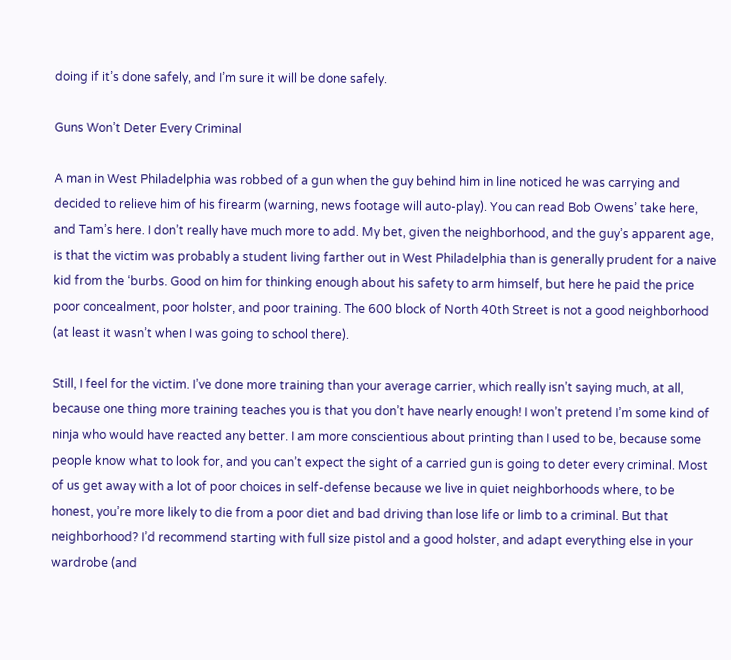doing if it’s done safely, and I’m sure it will be done safely.

Guns Won’t Deter Every Criminal

A man in West Philadelphia was robbed of a gun when the guy behind him in line noticed he was carrying and decided to relieve him of his firearm (warning, news footage will auto-play). You can read Bob Owens’ take here, and Tam’s here. I don’t really have much more to add. My bet, given the neighborhood, and the guy’s apparent age, is that the victim was probably a student living farther out in West Philadelphia than is generally prudent for a naive kid from the ‘burbs. Good on him for thinking enough about his safety to arm himself, but here he paid the price poor concealment, poor holster, and poor training. The 600 block of North 40th Street is not a good neighborhood (at least it wasn’t when I was going to school there).

Still, I feel for the victim. I’ve done more training than your average carrier, which really isn’t saying much, at all, because one thing more training teaches you is that you don’t have nearly enough! I won’t pretend I’m some kind of ninja who would have reacted any better. I am more conscientious about printing than I used to be, because some people know what to look for, and you can’t expect the sight of a carried gun is going to deter every criminal. Most of us get away with a lot of poor choices in self-defense because we live in quiet neighborhoods where, to be honest, you’re more likely to die from a poor diet and bad driving than lose life or limb to a criminal. But that neighborhood? I’d recommend starting with full size pistol and a good holster, and adapt everything else in your wardrobe (and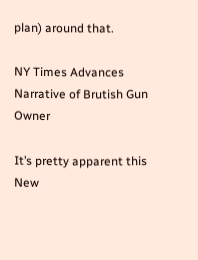plan) around that.

NY Times Advances Narrative of Brutish Gun Owner

It’s pretty apparent this New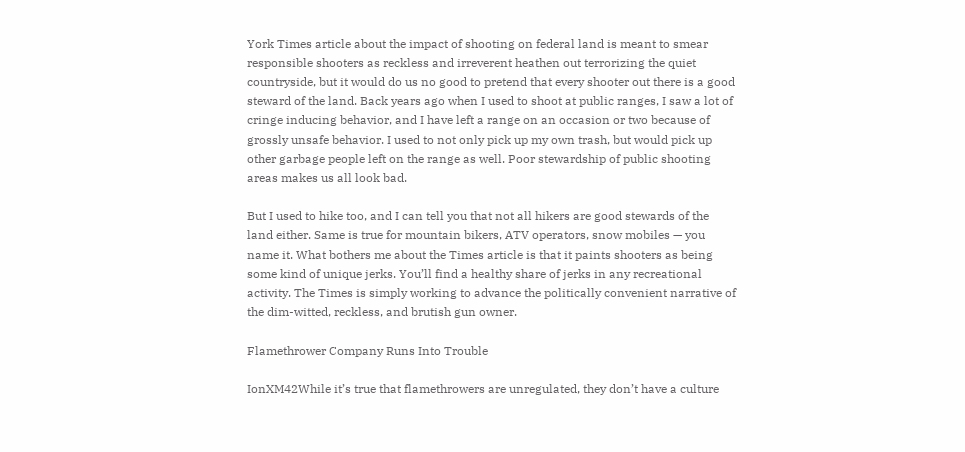York Times article about the impact of shooting on federal land is meant to smear responsible shooters as reckless and irreverent heathen out terrorizing the quiet countryside, but it would do us no good to pretend that every shooter out there is a good steward of the land. Back years ago when I used to shoot at public ranges, I saw a lot of cringe inducing behavior, and I have left a range on an occasion or two because of grossly unsafe behavior. I used to not only pick up my own trash, but would pick up other garbage people left on the range as well. Poor stewardship of public shooting areas makes us all look bad.

But I used to hike too, and I can tell you that not all hikers are good stewards of the land either. Same is true for mountain bikers, ATV operators, snow mobiles — you name it. What bothers me about the Times article is that it paints shooters as being some kind of unique jerks. You’ll find a healthy share of jerks in any recreational activity. The Times is simply working to advance the politically convenient narrative of the dim-witted, reckless, and brutish gun owner.

Flamethrower Company Runs Into Trouble

IonXM42While it’s true that flamethrowers are unregulated, they don’t have a culture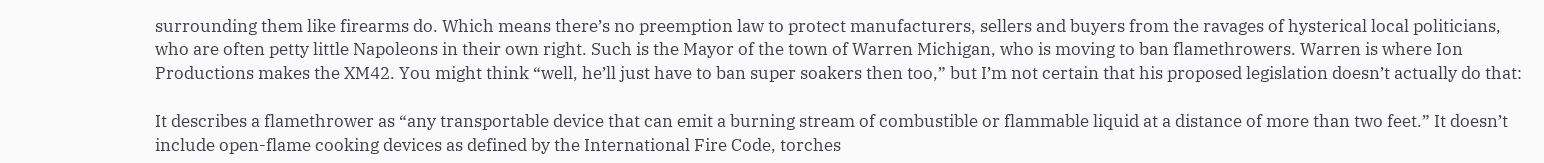surrounding them like firearms do. Which means there’s no preemption law to protect manufacturers, sellers and buyers from the ravages of hysterical local politicians, who are often petty little Napoleons in their own right. Such is the Mayor of the town of Warren Michigan, who is moving to ban flamethrowers. Warren is where Ion Productions makes the XM42. You might think “well, he’ll just have to ban super soakers then too,” but I’m not certain that his proposed legislation doesn’t actually do that:

It describes a flamethrower as “any transportable device that can emit a burning stream of combustible or flammable liquid at a distance of more than two feet.” It doesn’t include open-flame cooking devices as defined by the International Fire Code, torches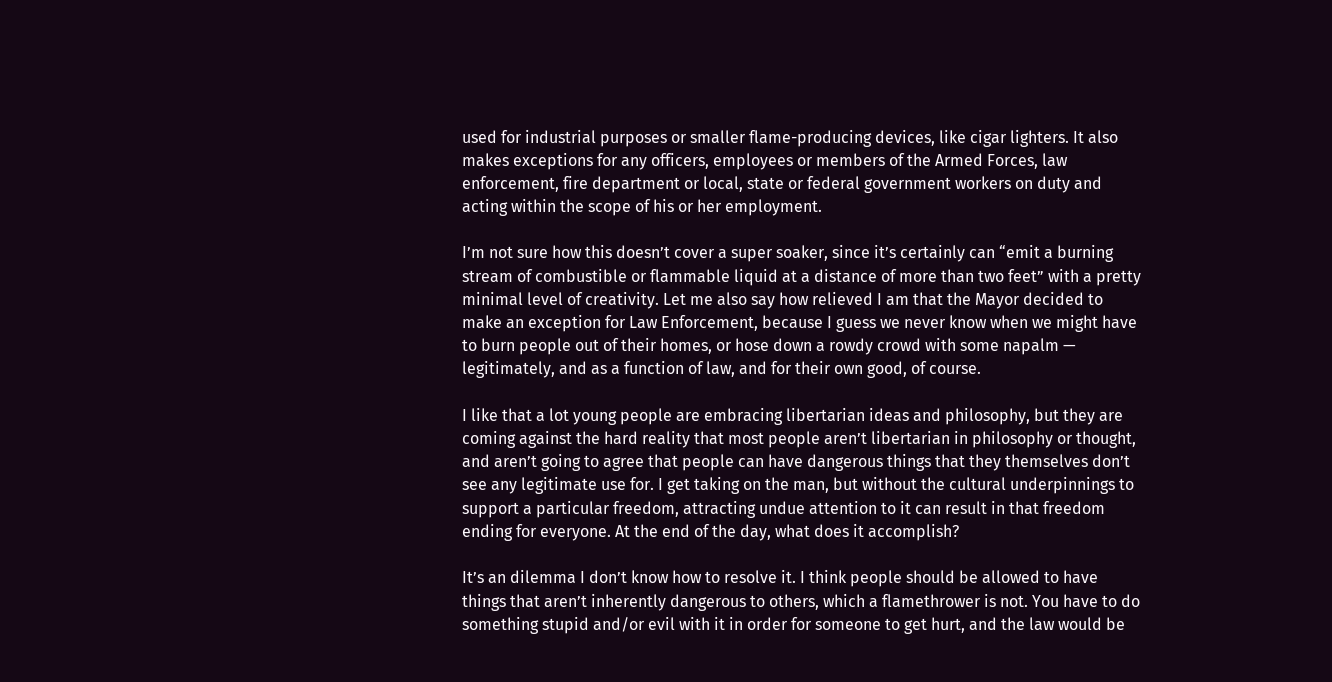used for industrial purposes or smaller flame-producing devices, like cigar lighters. It also makes exceptions for any officers, employees or members of the Armed Forces, law enforcement, fire department or local, state or federal government workers on duty and acting within the scope of his or her employment.

I’m not sure how this doesn’t cover a super soaker, since it’s certainly can “emit a burning stream of combustible or flammable liquid at a distance of more than two feet” with a pretty minimal level of creativity. Let me also say how relieved I am that the Mayor decided to make an exception for Law Enforcement, because I guess we never know when we might have to burn people out of their homes, or hose down a rowdy crowd with some napalm — legitimately, and as a function of law, and for their own good, of course.

I like that a lot young people are embracing libertarian ideas and philosophy, but they are coming against the hard reality that most people aren’t libertarian in philosophy or thought, and aren’t going to agree that people can have dangerous things that they themselves don’t see any legitimate use for. I get taking on the man, but without the cultural underpinnings to support a particular freedom, attracting undue attention to it can result in that freedom ending for everyone. At the end of the day, what does it accomplish?

It’s an dilemma I don’t know how to resolve it. I think people should be allowed to have things that aren’t inherently dangerous to others, which a flamethrower is not. You have to do something stupid and/or evil with it in order for someone to get hurt, and the law would be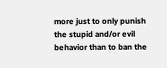more just to only punish the stupid and/or evil behavior than to ban the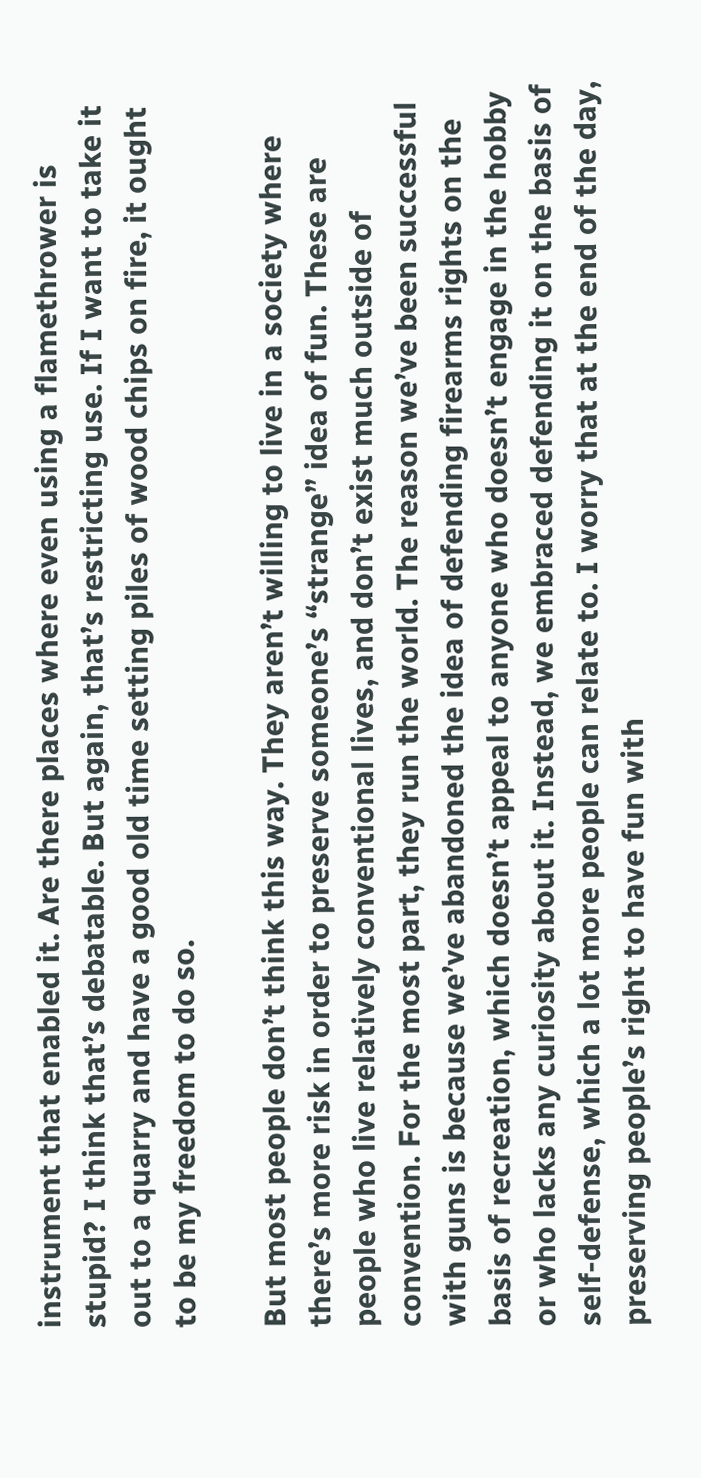instrument that enabled it. Are there places where even using a flamethrower is stupid? I think that’s debatable. But again, that’s restricting use. If I want to take it out to a quarry and have a good old time setting piles of wood chips on fire, it ought to be my freedom to do so.

But most people don’t think this way. They aren’t willing to live in a society where there’s more risk in order to preserve someone’s “strange” idea of fun. These are people who live relatively conventional lives, and don’t exist much outside of convention. For the most part, they run the world. The reason we’ve been successful with guns is because we’ve abandoned the idea of defending firearms rights on the basis of recreation, which doesn’t appeal to anyone who doesn’t engage in the hobby or who lacks any curiosity about it. Instead, we embraced defending it on the basis of self-defense, which a lot more people can relate to. I worry that at the end of the day, preserving people’s right to have fun with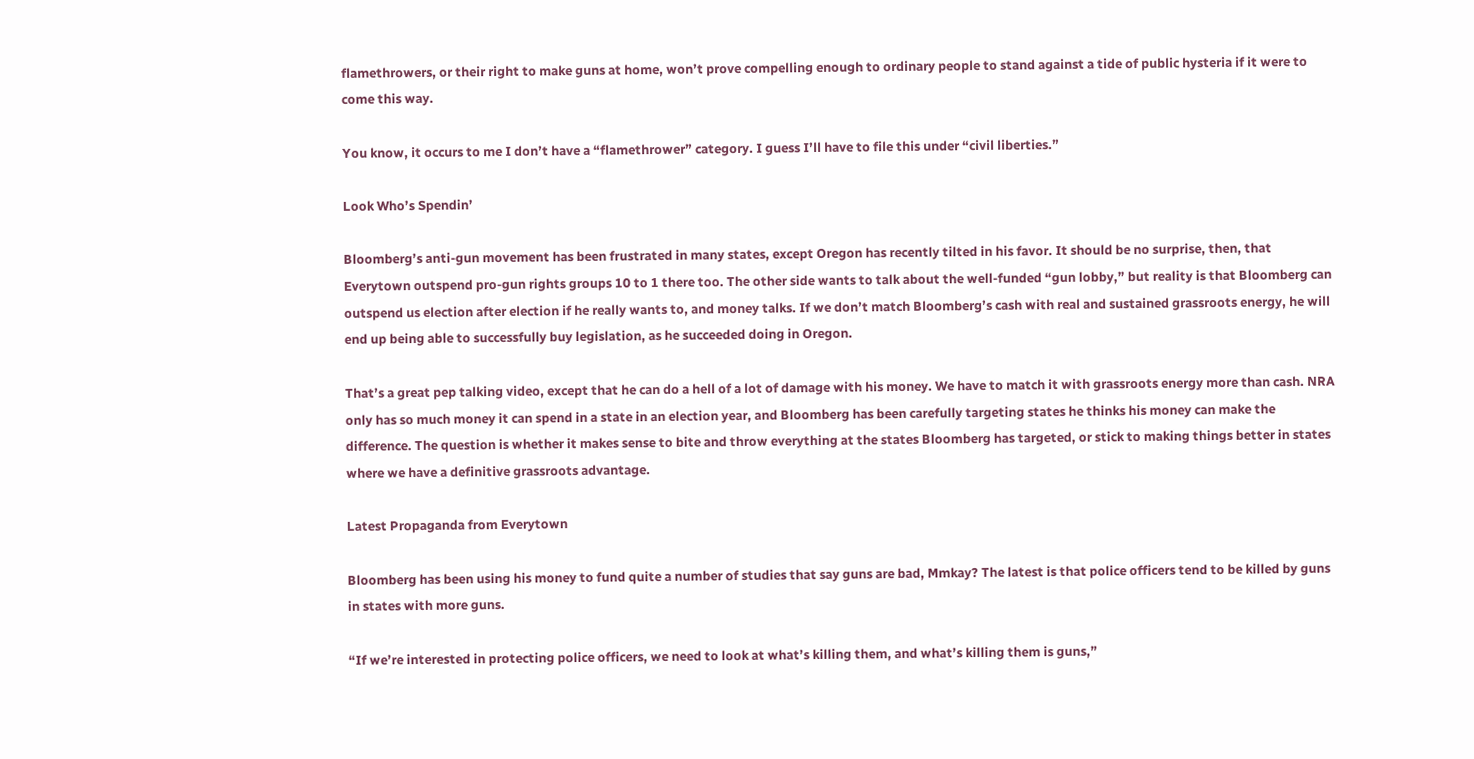flamethrowers, or their right to make guns at home, won’t prove compelling enough to ordinary people to stand against a tide of public hysteria if it were to come this way.

You know, it occurs to me I don’t have a “flamethrower” category. I guess I’ll have to file this under “civil liberties.”

Look Who’s Spendin’

Bloomberg’s anti-gun movement has been frustrated in many states, except Oregon has recently tilted in his favor. It should be no surprise, then, that Everytown outspend pro-gun rights groups 10 to 1 there too. The other side wants to talk about the well-funded “gun lobby,” but reality is that Bloomberg can outspend us election after election if he really wants to, and money talks. If we don’t match Bloomberg’s cash with real and sustained grassroots energy, he will end up being able to successfully buy legislation, as he succeeded doing in Oregon.

That’s a great pep talking video, except that he can do a hell of a lot of damage with his money. We have to match it with grassroots energy more than cash. NRA only has so much money it can spend in a state in an election year, and Bloomberg has been carefully targeting states he thinks his money can make the difference. The question is whether it makes sense to bite and throw everything at the states Bloomberg has targeted, or stick to making things better in states where we have a definitive grassroots advantage.

Latest Propaganda from Everytown

Bloomberg has been using his money to fund quite a number of studies that say guns are bad, Mmkay? The latest is that police officers tend to be killed by guns in states with more guns.

“If we’re interested in protecting police officers, we need to look at what’s killing them, and what’s killing them is guns,”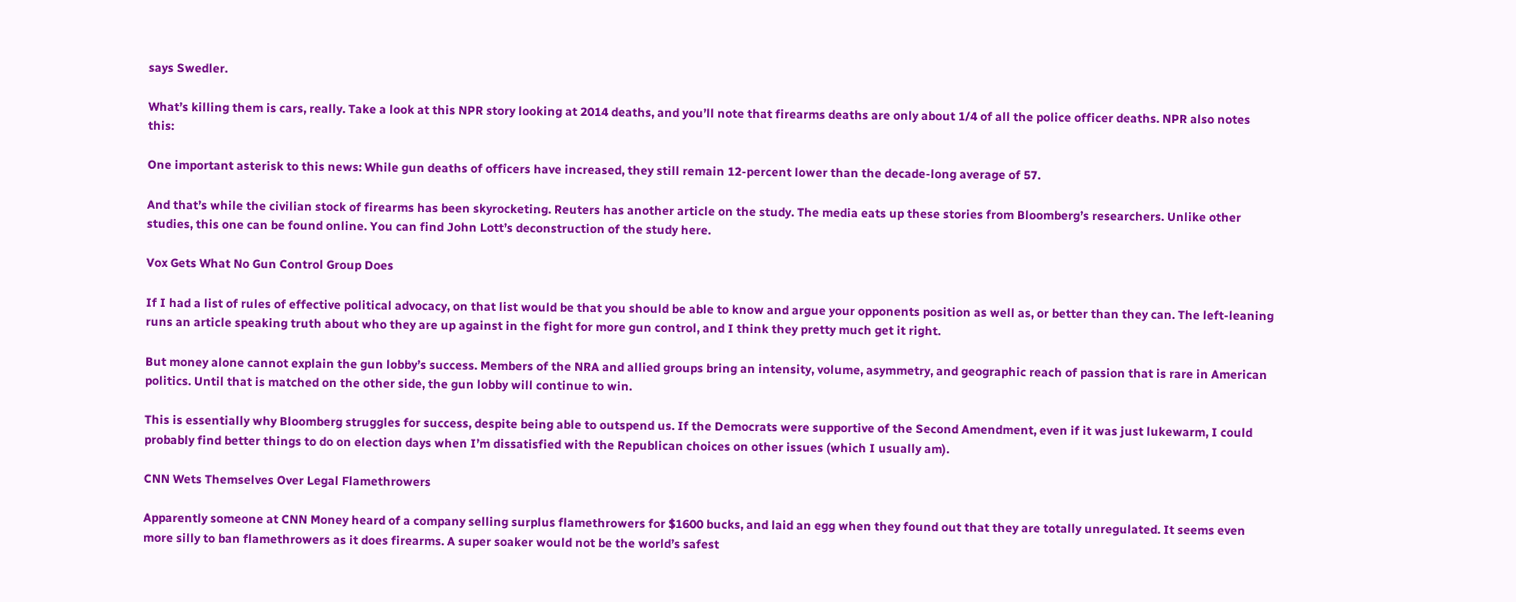says Swedler.

What’s killing them is cars, really. Take a look at this NPR story looking at 2014 deaths, and you’ll note that firearms deaths are only about 1/4 of all the police officer deaths. NPR also notes this:

One important asterisk to this news: While gun deaths of officers have increased, they still remain 12-percent lower than the decade-long average of 57.

And that’s while the civilian stock of firearms has been skyrocketing. Reuters has another article on the study. The media eats up these stories from Bloomberg’s researchers. Unlike other studies, this one can be found online. You can find John Lott’s deconstruction of the study here.

Vox Gets What No Gun Control Group Does

If I had a list of rules of effective political advocacy, on that list would be that you should be able to know and argue your opponents position as well as, or better than they can. The left-leaning runs an article speaking truth about who they are up against in the fight for more gun control, and I think they pretty much get it right.

But money alone cannot explain the gun lobby’s success. Members of the NRA and allied groups bring an intensity, volume, asymmetry, and geographic reach of passion that is rare in American politics. Until that is matched on the other side, the gun lobby will continue to win.

This is essentially why Bloomberg struggles for success, despite being able to outspend us. If the Democrats were supportive of the Second Amendment, even if it was just lukewarm, I could probably find better things to do on election days when I’m dissatisfied with the Republican choices on other issues (which I usually am).

CNN Wets Themselves Over Legal Flamethrowers

Apparently someone at CNN Money heard of a company selling surplus flamethrowers for $1600 bucks, and laid an egg when they found out that they are totally unregulated. It seems even more silly to ban flamethrowers as it does firearms. A super soaker would not be the world’s safest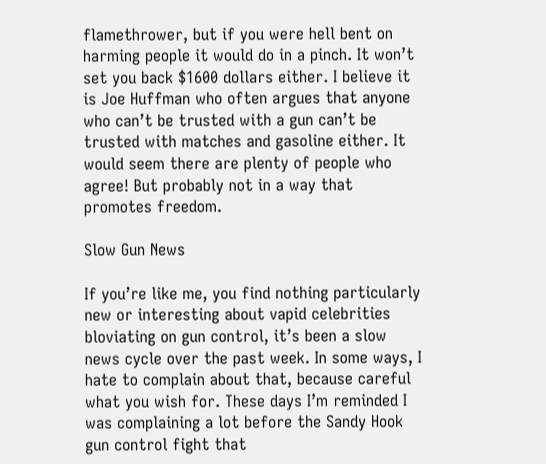flamethrower, but if you were hell bent on harming people it would do in a pinch. It won’t set you back $1600 dollars either. I believe it is Joe Huffman who often argues that anyone who can’t be trusted with a gun can’t be trusted with matches and gasoline either. It would seem there are plenty of people who agree! But probably not in a way that promotes freedom.

Slow Gun News

If you’re like me, you find nothing particularly new or interesting about vapid celebrities bloviating on gun control, it’s been a slow news cycle over the past week. In some ways, I hate to complain about that, because careful what you wish for. These days I’m reminded I was complaining a lot before the Sandy Hook gun control fight that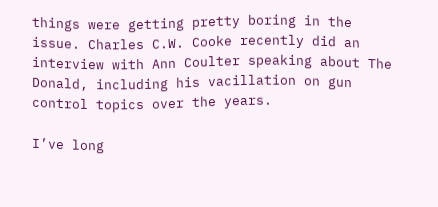things were getting pretty boring in the issue. Charles C.W. Cooke recently did an interview with Ann Coulter speaking about The Donald, including his vacillation on gun control topics over the years.

I’ve long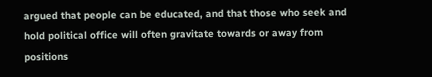argued that people can be educated, and that those who seek and hold political office will often gravitate towards or away from positions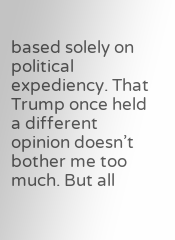based solely on political expediency. That Trump once held a different opinion doesn’t bother me too much. But all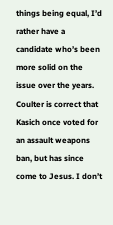things being equal, I’d rather have a candidate who’s been more solid on the issue over the years. Coulter is correct that Kasich once voted for an assault weapons ban, but has since come to Jesus. I don’t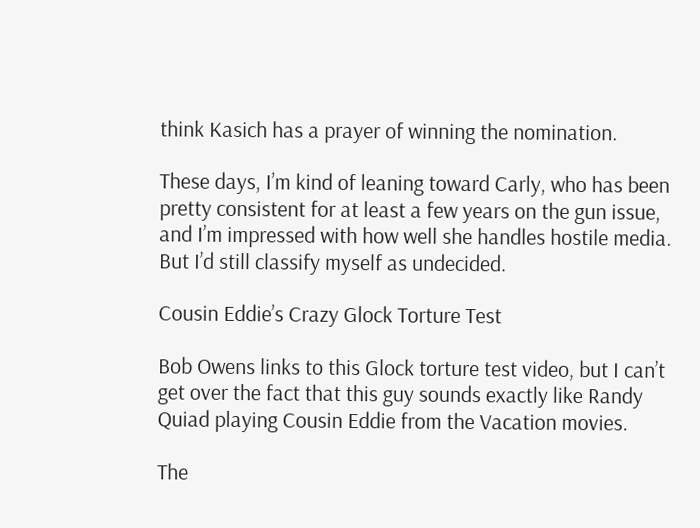think Kasich has a prayer of winning the nomination.

These days, I’m kind of leaning toward Carly, who has been pretty consistent for at least a few years on the gun issue, and I’m impressed with how well she handles hostile media. But I’d still classify myself as undecided.

Cousin Eddie’s Crazy Glock Torture Test

Bob Owens links to this Glock torture test video, but I can’t get over the fact that this guy sounds exactly like Randy Quiad playing Cousin Eddie from the Vacation movies.

The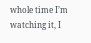whole time I’m watching it, I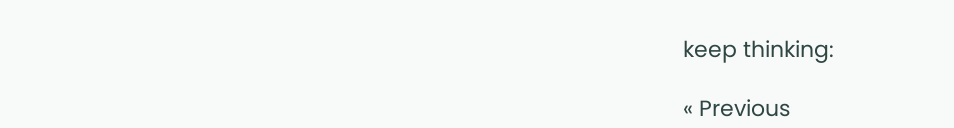keep thinking:

« Previous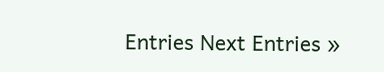Entries Next Entries »